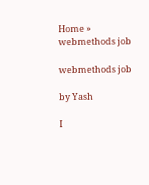Home » webmethods job

webmethods job

by Yash

I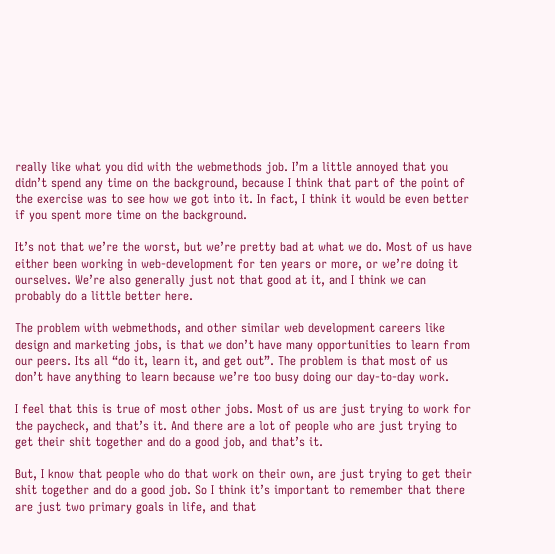really like what you did with the webmethods job. I’m a little annoyed that you didn’t spend any time on the background, because I think that part of the point of the exercise was to see how we got into it. In fact, I think it would be even better if you spent more time on the background.

It’s not that we’re the worst, but we’re pretty bad at what we do. Most of us have either been working in web-development for ten years or more, or we’re doing it ourselves. We’re also generally just not that good at it, and I think we can probably do a little better here.

The problem with webmethods, and other similar web development careers like design and marketing jobs, is that we don’t have many opportunities to learn from our peers. Its all “do it, learn it, and get out”. The problem is that most of us don’t have anything to learn because we’re too busy doing our day-to-day work.

I feel that this is true of most other jobs. Most of us are just trying to work for the paycheck, and that’s it. And there are a lot of people who are just trying to get their shit together and do a good job, and that’s it.

But, I know that people who do that work on their own, are just trying to get their shit together and do a good job. So I think it’s important to remember that there are just two primary goals in life, and that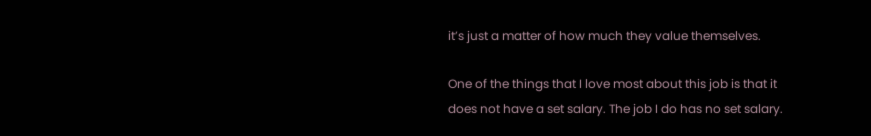it’s just a matter of how much they value themselves.

One of the things that I love most about this job is that it does not have a set salary. The job I do has no set salary.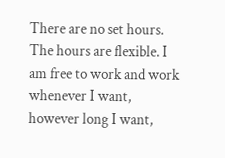There are no set hours. The hours are flexible. I am free to work and work whenever I want, however long I want,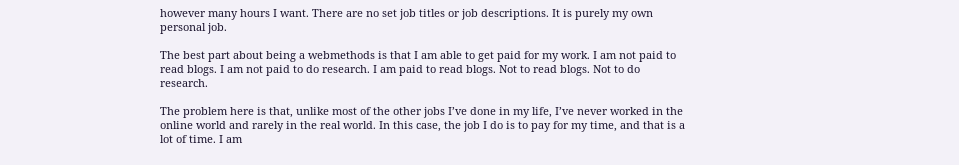however many hours I want. There are no set job titles or job descriptions. It is purely my own personal job.

The best part about being a webmethods is that I am able to get paid for my work. I am not paid to read blogs. I am not paid to do research. I am paid to read blogs. Not to read blogs. Not to do research.

The problem here is that, unlike most of the other jobs I’ve done in my life, I’ve never worked in the online world and rarely in the real world. In this case, the job I do is to pay for my time, and that is a lot of time. I am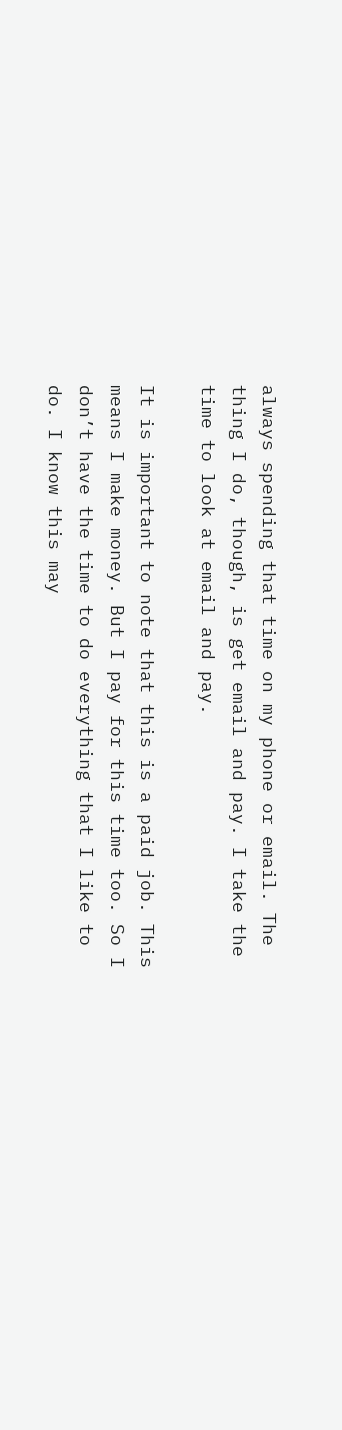always spending that time on my phone or email. The thing I do, though, is get email and pay. I take the time to look at email and pay.

It is important to note that this is a paid job. This means I make money. But I pay for this time too. So I don’t have the time to do everything that I like to do. I know this may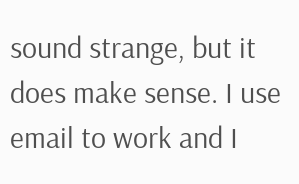sound strange, but it does make sense. I use email to work and I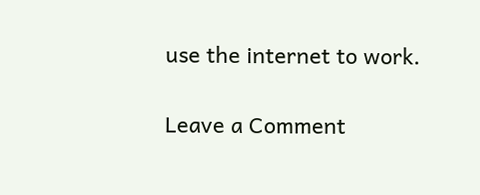use the internet to work.

Leave a Comment